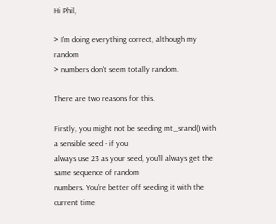Hi Phil,

> I'm doing everything correct, although my random
> numbers don't seem totally random.

There are two reasons for this.

Firstly, you might not be seeding mt_srand() with a sensible seed - if you
always use 23 as your seed, you'll always get the same sequence of random
numbers. You're better off seeding it with the current time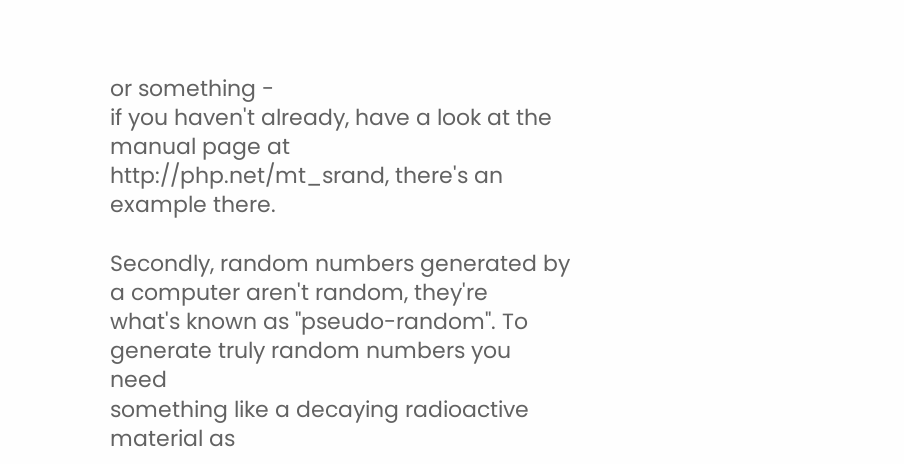or something -
if you haven't already, have a look at the manual page at
http://php.net/mt_srand, there's an example there.

Secondly, random numbers generated by a computer aren't random, they're
what's known as "pseudo-random". To generate truly random numbers you need
something like a decaying radioactive material as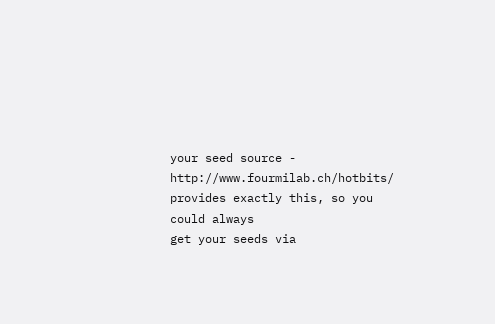your seed source -
http://www.fourmilab.ch/hotbits/ provides exactly this, so you could always
get your seeds via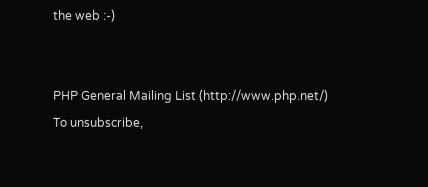the web :-)


PHP General Mailing List (http://www.php.net/)
To unsubscribe,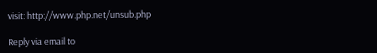visit: http://www.php.net/unsub.php

Reply via email to